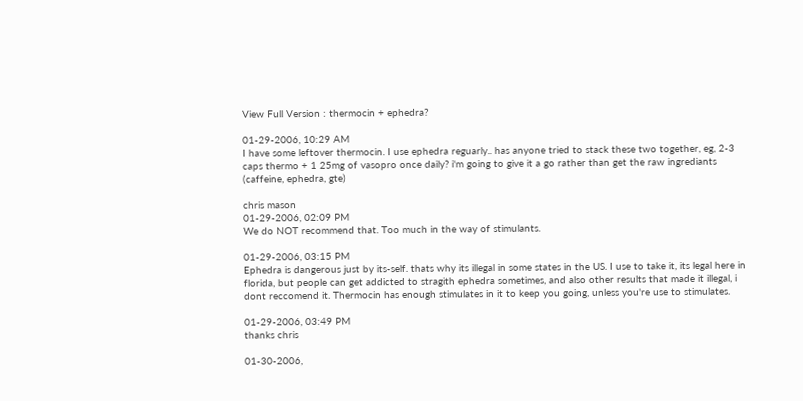View Full Version : thermocin + ephedra?

01-29-2006, 10:29 AM
I have some leftover thermocin. I use ephedra reguarly.. has anyone tried to stack these two together, eg, 2-3 caps thermo + 1 25mg of vasopro once daily? i'm going to give it a go rather than get the raw ingrediants (caffeine, ephedra, gte)

chris mason
01-29-2006, 02:09 PM
We do NOT recommend that. Too much in the way of stimulants.

01-29-2006, 03:15 PM
Ephedra is dangerous just by its-self. thats why its illegal in some states in the US. I use to take it, its legal here in florida, but people can get addicted to stragith ephedra sometimes, and also other results that made it illegal, i dont reccomend it. Thermocin has enough stimulates in it to keep you going, unless you're use to stimulates.

01-29-2006, 03:49 PM
thanks chris

01-30-2006,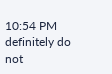10:54 PM
definitely do not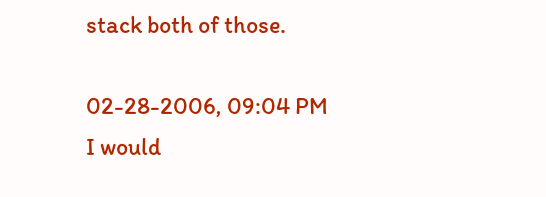stack both of those.

02-28-2006, 09:04 PM
I would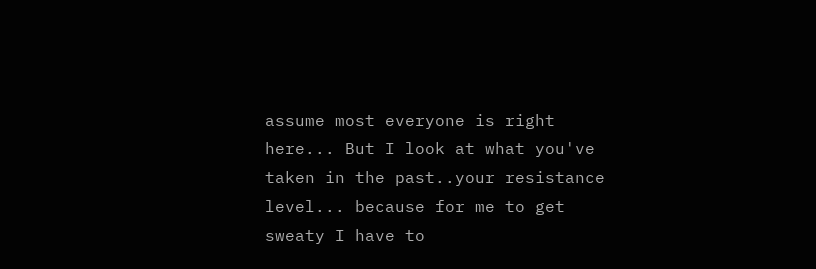assume most everyone is right here... But I look at what you've taken in the past..your resistance level... because for me to get sweaty I have to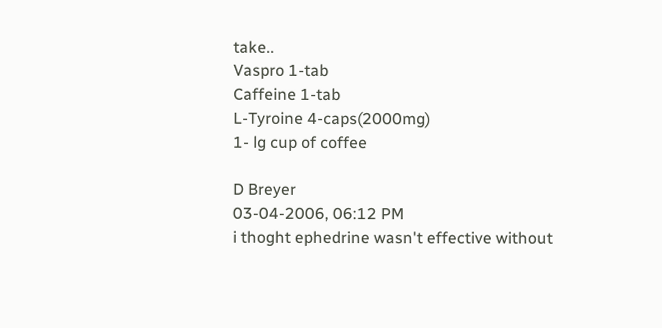take..
Vaspro 1-tab
Caffeine 1-tab
L-Tyroine 4-caps(2000mg)
1- lg cup of coffee

D Breyer
03-04-2006, 06:12 PM
i thoght ephedrine wasn't effective without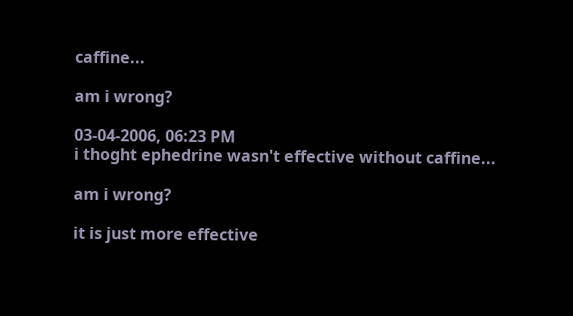caffine...

am i wrong?

03-04-2006, 06:23 PM
i thoght ephedrine wasn't effective without caffine...

am i wrong?

it is just more effective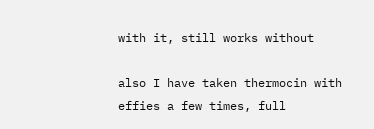with it, still works without

also I have taken thermocin with effies a few times, full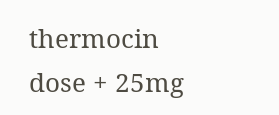thermocin dose + 25mg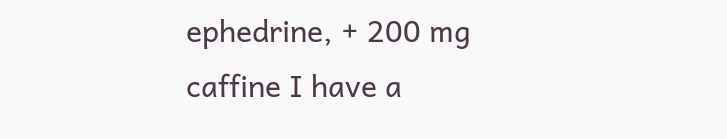ephedrine, + 200 mg caffine I have a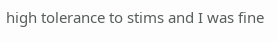high tolerance to stims and I was fine